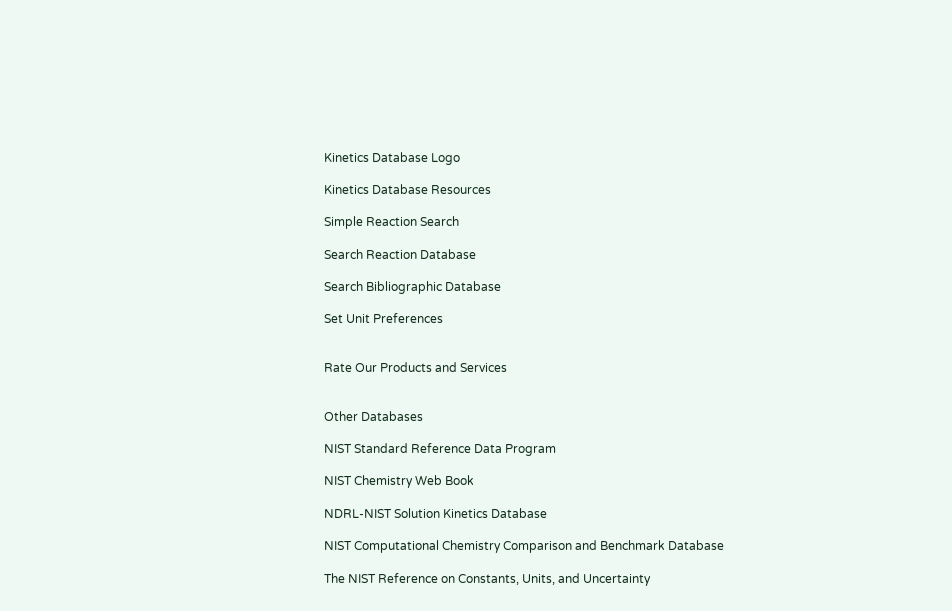Kinetics Database Logo

Kinetics Database Resources

Simple Reaction Search

Search Reaction Database

Search Bibliographic Database

Set Unit Preferences


Rate Our Products and Services


Other Databases

NIST Standard Reference Data Program

NIST Chemistry Web Book

NDRL-NIST Solution Kinetics Database

NIST Computational Chemistry Comparison and Benchmark Database

The NIST Reference on Constants, Units, and Uncertainty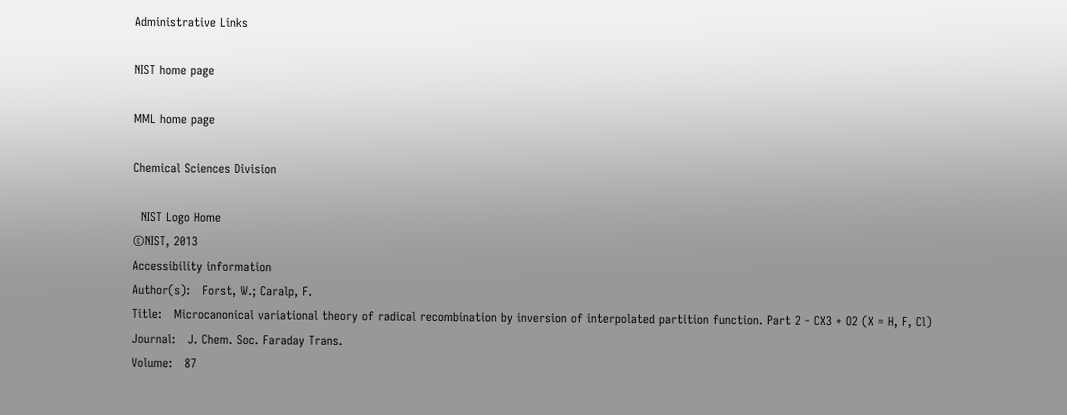Administrative Links

NIST home page

MML home page

Chemical Sciences Division

  NIST Logo Home
©NIST, 2013
Accessibility information
Author(s):   Forst, W.; Caralp, F.
Title:   Microcanonical variational theory of radical recombination by inversion of interpolated partition function. Part 2 - CX3 + O2 (X = H, F, Cl)
Journal:   J. Chem. Soc. Faraday Trans.
Volume:   87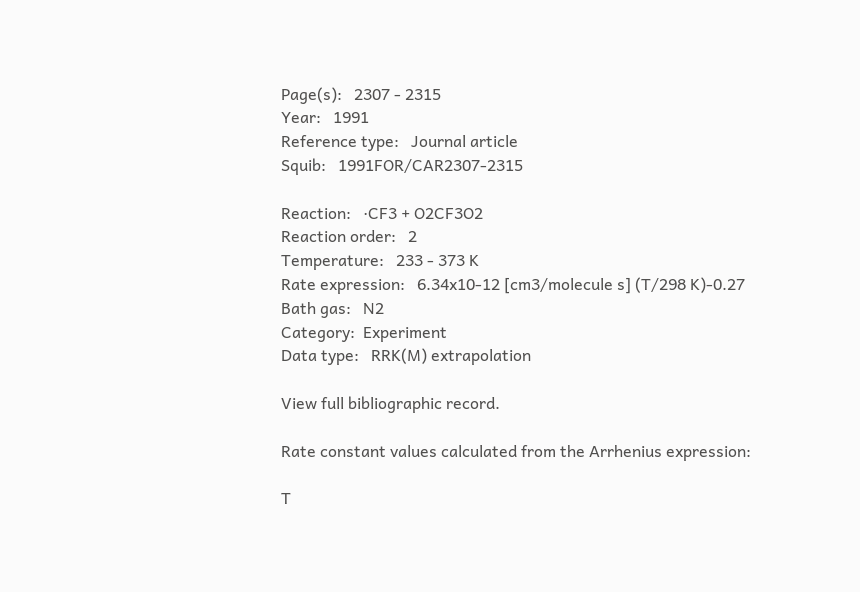Page(s):   2307 - 2315
Year:   1991
Reference type:   Journal article
Squib:   1991FOR/CAR2307-2315

Reaction:   ·CF3 + O2CF3O2
Reaction order:   2
Temperature:   233 - 373 K
Rate expression:   6.34x10-12 [cm3/molecule s] (T/298 K)-0.27
Bath gas:   N2
Category:  Experiment
Data type:   RRK(M) extrapolation

View full bibliographic record.

Rate constant values calculated from the Arrhenius expression:

T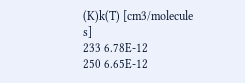(K)k(T) [cm3/molecule s]
233 6.78E-12
250 6.65E-12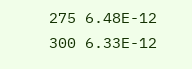275 6.48E-12
300 6.33E-12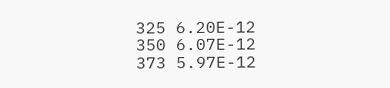325 6.20E-12
350 6.07E-12
373 5.97E-12